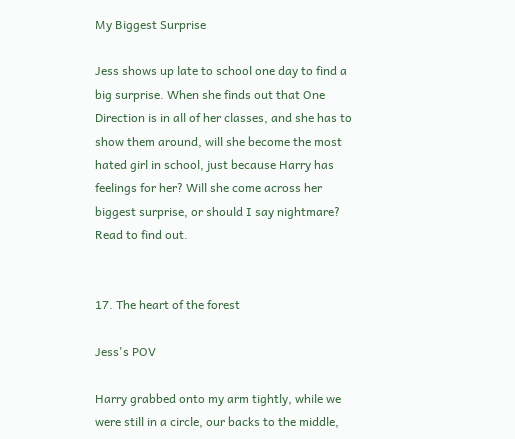My Biggest Surprise

Jess shows up late to school one day to find a big surprise. When she finds out that One Direction is in all of her classes, and she has to show them around, will she become the most hated girl in school, just because Harry has feelings for her? Will she come across her biggest surprise, or should I say nightmare? Read to find out.


17. The heart of the forest

Jess's POV

Harry grabbed onto my arm tightly, while we were still in a circle, our backs to the middle,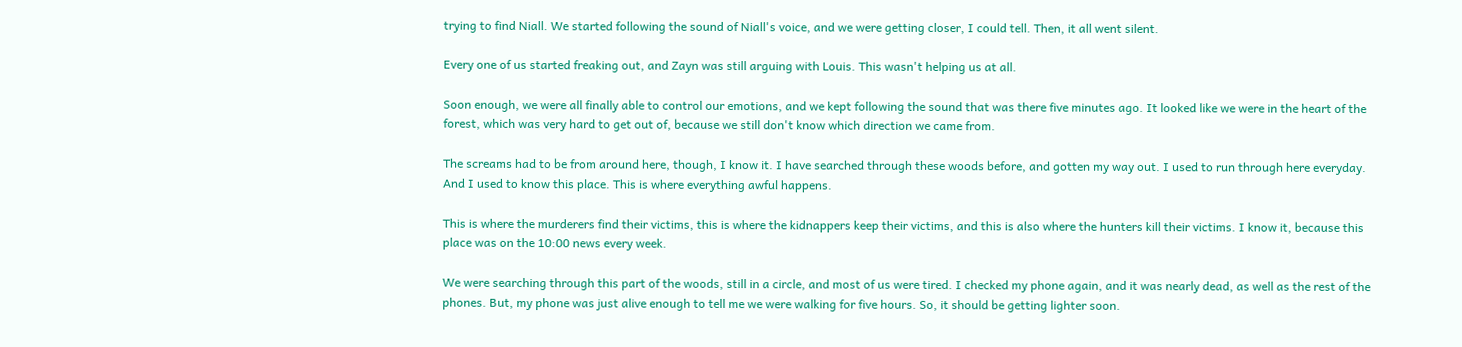trying to find Niall. We started following the sound of Niall's voice, and we were getting closer, I could tell. Then, it all went silent.

Every one of us started freaking out, and Zayn was still arguing with Louis. This wasn't helping us at all.

Soon enough, we were all finally able to control our emotions, and we kept following the sound that was there five minutes ago. It looked like we were in the heart of the forest, which was very hard to get out of, because we still don't know which direction we came from.

The screams had to be from around here, though, I know it. I have searched through these woods before, and gotten my way out. I used to run through here everyday. And I used to know this place. This is where everything awful happens.

This is where the murderers find their victims, this is where the kidnappers keep their victims, and this is also where the hunters kill their victims. I know it, because this place was on the 10:00 news every week.

We were searching through this part of the woods, still in a circle, and most of us were tired. I checked my phone again, and it was nearly dead, as well as the rest of the phones. But, my phone was just alive enough to tell me we were walking for five hours. So, it should be getting lighter soon.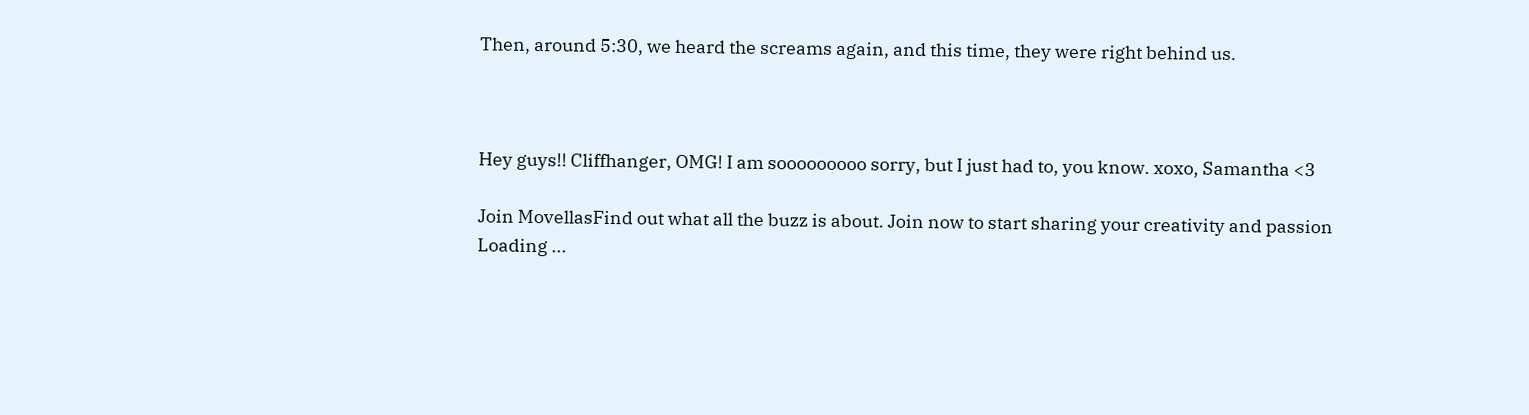Then, around 5:30, we heard the screams again, and this time, they were right behind us.



Hey guys!! Cliffhanger, OMG! I am sooooooooo sorry, but I just had to, you know. xoxo, Samantha <3

Join MovellasFind out what all the buzz is about. Join now to start sharing your creativity and passion
Loading ...